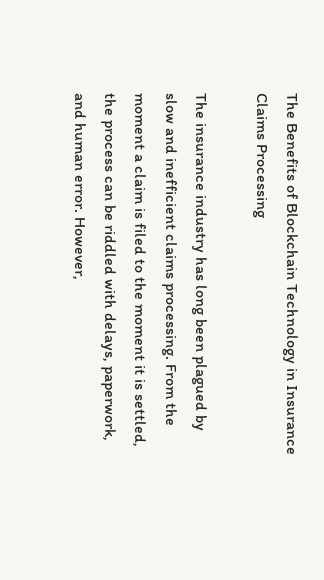The Benefits of Blockchain Technology in Insurance Claims Processing

The insurance industry has long been plagued by slow and inefficient claims processing. From the moment a claim is filed to the moment it is settled, the process can be riddled with delays, paperwork, and human error. However,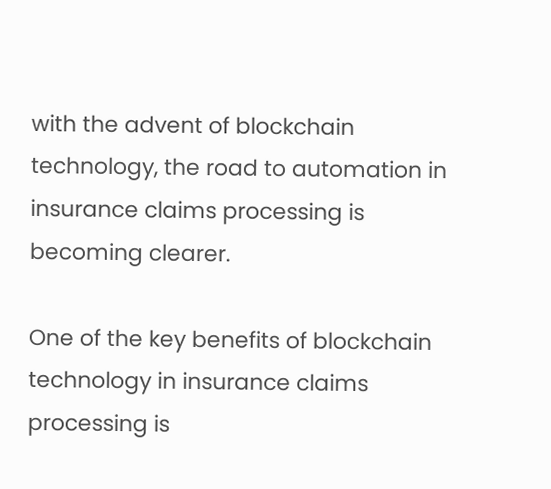with the advent of blockchain technology, the road to automation in insurance claims processing is becoming clearer.

One of the key benefits of blockchain technology in insurance claims processing is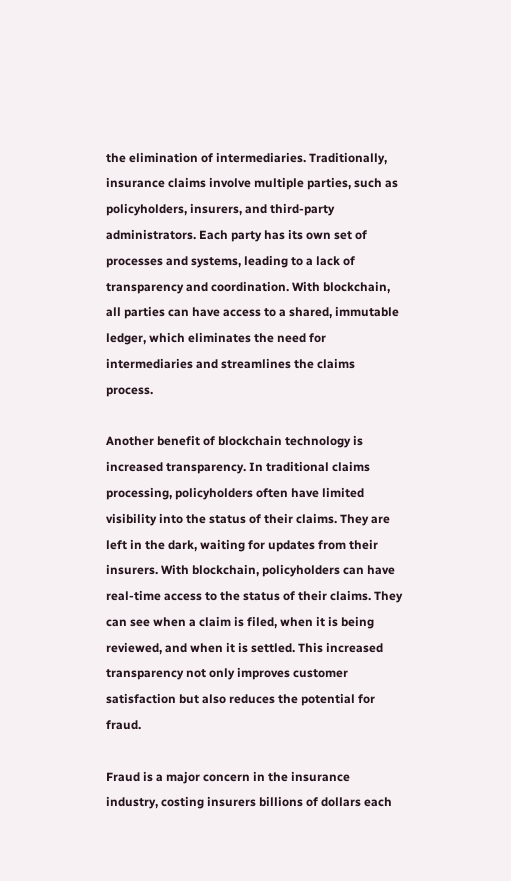the elimination of intermediaries. Traditionally, insurance claims involve multiple parties, such as policyholders, insurers, and third-party administrators. Each party has its own set of processes and systems, leading to a lack of transparency and coordination. With blockchain, all parties can have access to a shared, immutable ledger, which eliminates the need for intermediaries and streamlines the claims process.

Another benefit of blockchain technology is increased transparency. In traditional claims processing, policyholders often have limited visibility into the status of their claims. They are left in the dark, waiting for updates from their insurers. With blockchain, policyholders can have real-time access to the status of their claims. They can see when a claim is filed, when it is being reviewed, and when it is settled. This increased transparency not only improves customer satisfaction but also reduces the potential for fraud.

Fraud is a major concern in the insurance industry, costing insurers billions of dollars each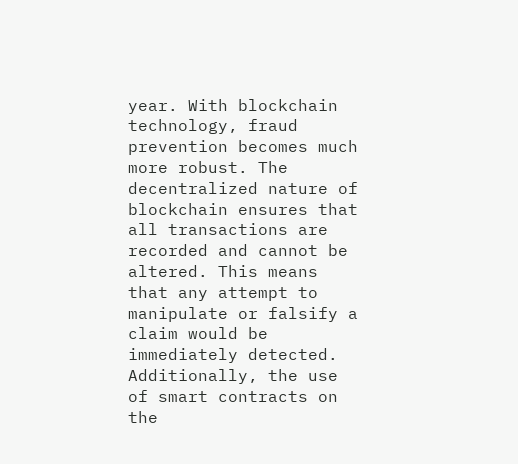year. With blockchain technology, fraud prevention becomes much more robust. The decentralized nature of blockchain ensures that all transactions are recorded and cannot be altered. This means that any attempt to manipulate or falsify a claim would be immediately detected. Additionally, the use of smart contracts on the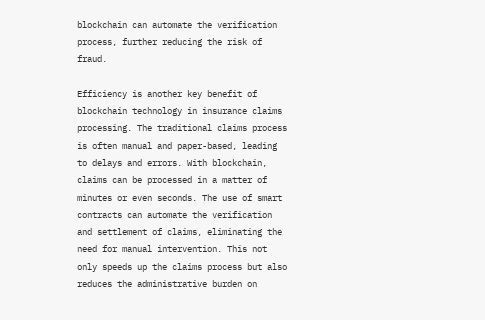blockchain can automate the verification process, further reducing the risk of fraud.

Efficiency is another key benefit of blockchain technology in insurance claims processing. The traditional claims process is often manual and paper-based, leading to delays and errors. With blockchain, claims can be processed in a matter of minutes or even seconds. The use of smart contracts can automate the verification and settlement of claims, eliminating the need for manual intervention. This not only speeds up the claims process but also reduces the administrative burden on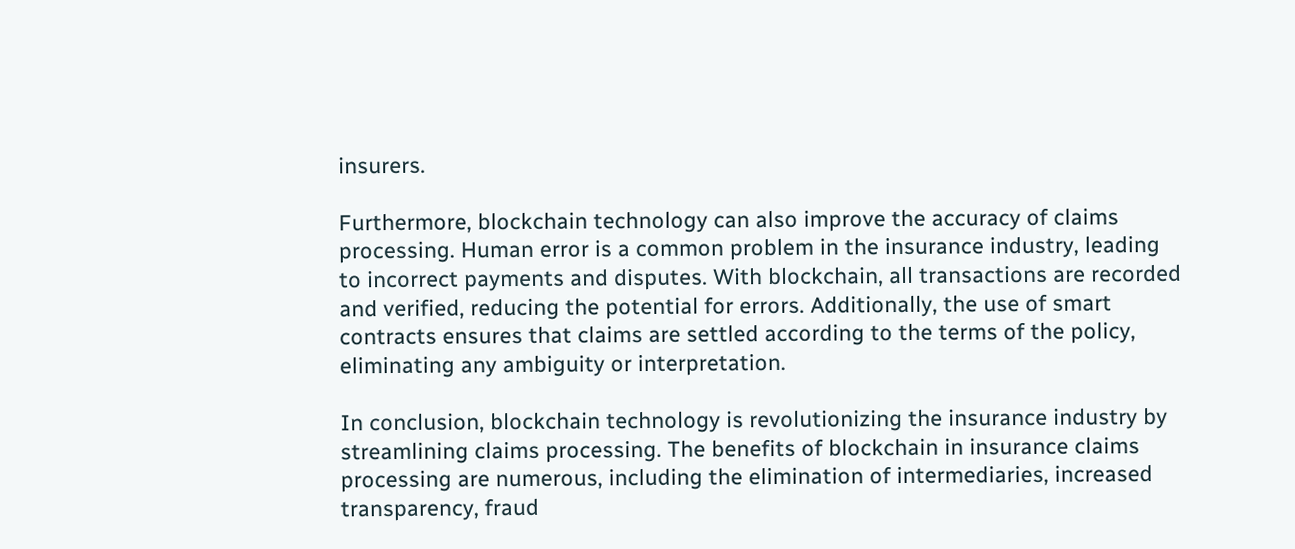insurers.

Furthermore, blockchain technology can also improve the accuracy of claims processing. Human error is a common problem in the insurance industry, leading to incorrect payments and disputes. With blockchain, all transactions are recorded and verified, reducing the potential for errors. Additionally, the use of smart contracts ensures that claims are settled according to the terms of the policy, eliminating any ambiguity or interpretation.

In conclusion, blockchain technology is revolutionizing the insurance industry by streamlining claims processing. The benefits of blockchain in insurance claims processing are numerous, including the elimination of intermediaries, increased transparency, fraud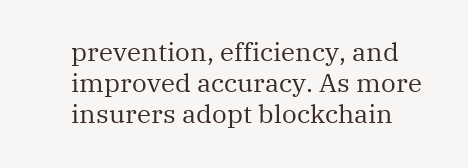prevention, efficiency, and improved accuracy. As more insurers adopt blockchain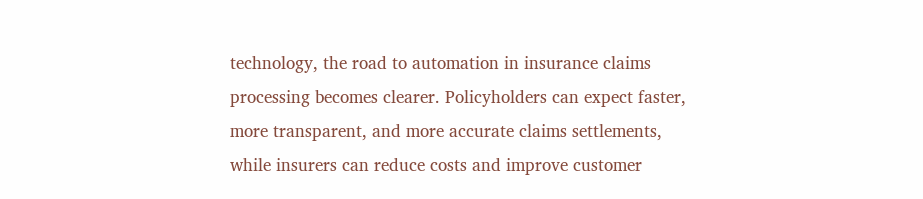technology, the road to automation in insurance claims processing becomes clearer. Policyholders can expect faster, more transparent, and more accurate claims settlements, while insurers can reduce costs and improve customer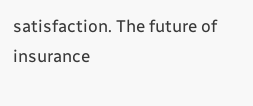satisfaction. The future of insurance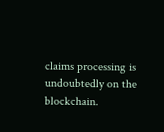claims processing is undoubtedly on the blockchain.